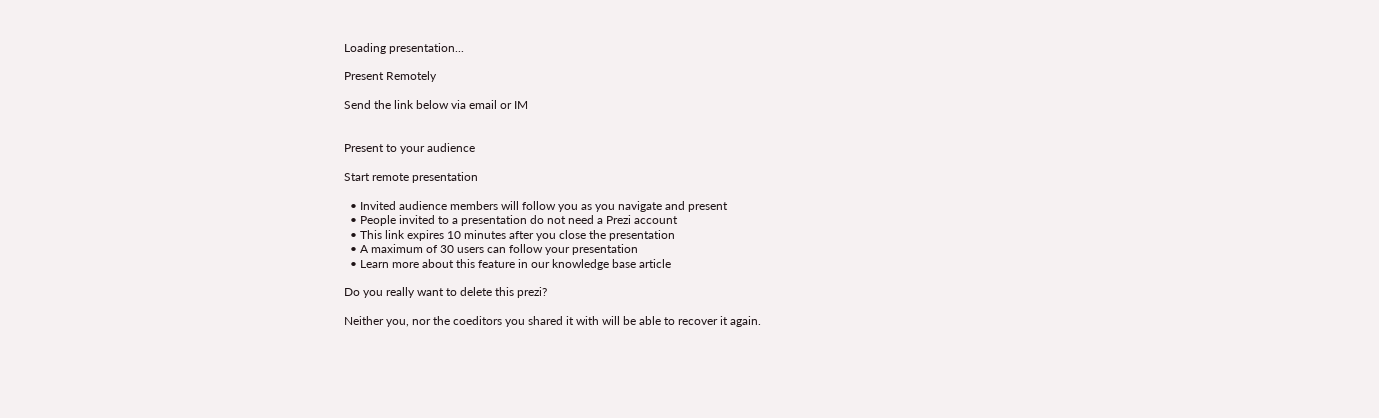Loading presentation...

Present Remotely

Send the link below via email or IM


Present to your audience

Start remote presentation

  • Invited audience members will follow you as you navigate and present
  • People invited to a presentation do not need a Prezi account
  • This link expires 10 minutes after you close the presentation
  • A maximum of 30 users can follow your presentation
  • Learn more about this feature in our knowledge base article

Do you really want to delete this prezi?

Neither you, nor the coeditors you shared it with will be able to recover it again.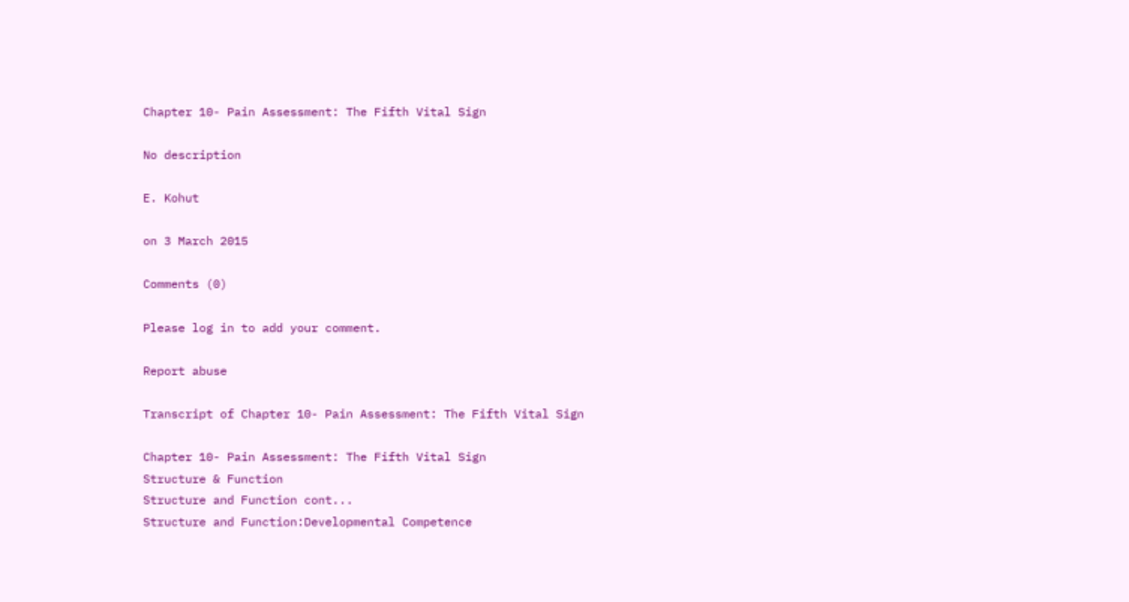Chapter 10- Pain Assessment: The Fifth Vital Sign

No description

E. Kohut

on 3 March 2015

Comments (0)

Please log in to add your comment.

Report abuse

Transcript of Chapter 10- Pain Assessment: The Fifth Vital Sign

Chapter 10- Pain Assessment: The Fifth Vital Sign
Structure & Function
Structure and Function cont...
Structure and Function:Developmental Competence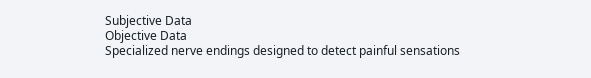Subjective Data
Objective Data
Specialized nerve endings designed to detect painful sensations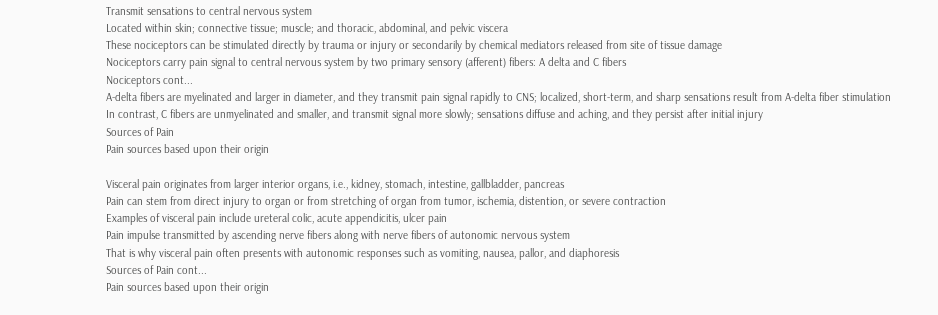Transmit sensations to central nervous system
Located within skin; connective tissue; muscle; and thoracic, abdominal, and pelvic viscera
These nociceptors can be stimulated directly by trauma or injury or secondarily by chemical mediators released from site of tissue damage
Nociceptors carry pain signal to central nervous system by two primary sensory (afferent) fibers: A delta and C fibers
Nociceptors cont...
A-delta fibers are myelinated and larger in diameter, and they transmit pain signal rapidly to CNS; localized, short-term, and sharp sensations result from A-delta fiber stimulation
In contrast, C fibers are unmyelinated and smaller, and transmit signal more slowly; sensations diffuse and aching, and they persist after initial injury
Sources of Pain
Pain sources based upon their origin

Visceral pain originates from larger interior organs, i.e., kidney, stomach, intestine, gallbladder, pancreas
Pain can stem from direct injury to organ or from stretching of organ from tumor, ischemia, distention, or severe contraction
Examples of visceral pain include ureteral colic, acute appendicitis, ulcer pain
Pain impulse transmitted by ascending nerve fibers along with nerve fibers of autonomic nervous system
That is why visceral pain often presents with autonomic responses such as vomiting, nausea, pallor, and diaphoresis
Sources of Pain cont...
Pain sources based upon their origin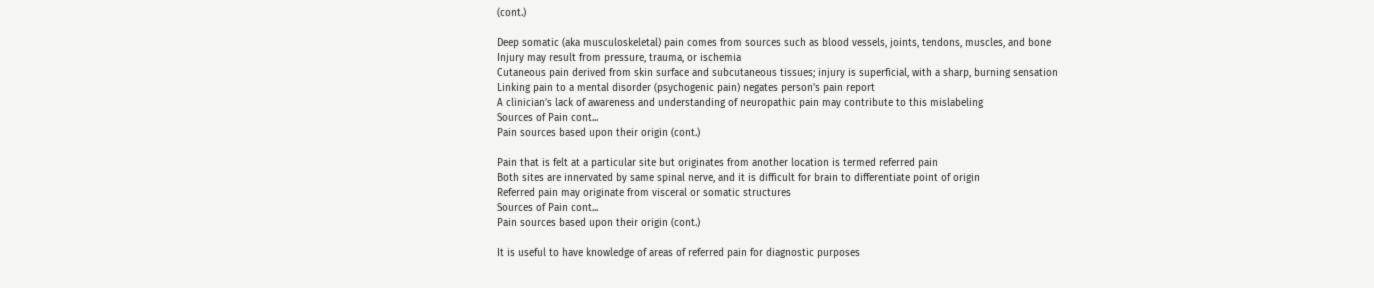(cont.)

Deep somatic (aka musculoskeletal) pain comes from sources such as blood vessels, joints, tendons, muscles, and bone
Injury may result from pressure, trauma, or ischemia
Cutaneous pain derived from skin surface and subcutaneous tissues; injury is superficial, with a sharp, burning sensation
Linking pain to a mental disorder (psychogenic pain) negates person’s pain report
A clinician’s lack of awareness and understanding of neuropathic pain may contribute to this mislabeling
Sources of Pain cont...
Pain sources based upon their origin (cont.)

Pain that is felt at a particular site but originates from another location is termed referred pain
Both sites are innervated by same spinal nerve, and it is difficult for brain to differentiate point of origin
Referred pain may originate from visceral or somatic structures
Sources of Pain cont...
Pain sources based upon their origin (cont.)

It is useful to have knowledge of areas of referred pain for diagnostic purposes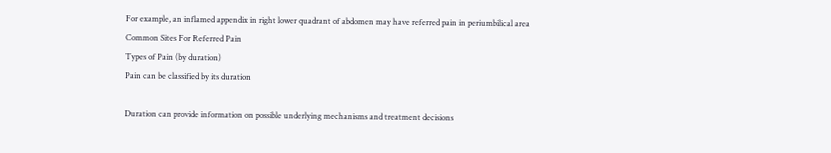For example, an inflamed appendix in right lower quadrant of abdomen may have referred pain in periumbilical area
Common Sites For Referred Pain
Types of Pain (by duration)
Pain can be classified by its duration

Duration can provide information on possible underlying mechanisms and treatment decisions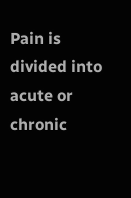Pain is divided into acute or chronic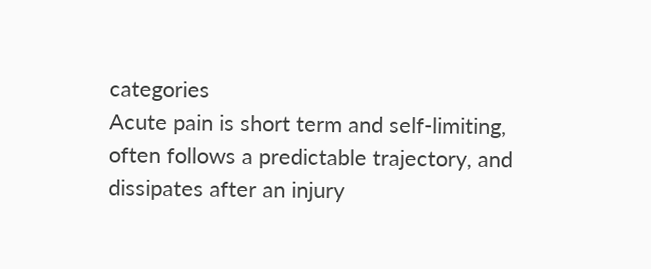categories
Acute pain is short term and self-limiting, often follows a predictable trajectory, and dissipates after an injury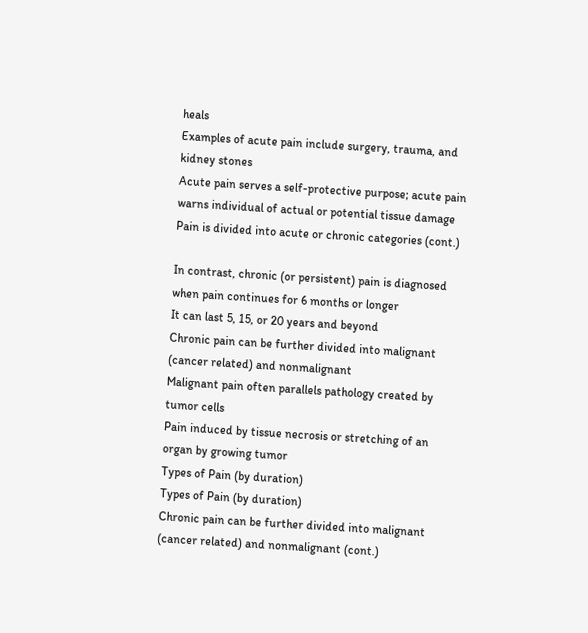heals
Examples of acute pain include surgery, trauma, and kidney stones
Acute pain serves a self-protective purpose; acute pain warns individual of actual or potential tissue damage
Pain is divided into acute or chronic categories (cont.)

In contrast, chronic (or persistent) pain is diagnosed when pain continues for 6 months or longer
It can last 5, 15, or 20 years and beyond
Chronic pain can be further divided into malignant (cancer related) and nonmalignant
Malignant pain often parallels pathology created by tumor cells
Pain induced by tissue necrosis or stretching of an organ by growing tumor
Types of Pain (by duration)
Types of Pain (by duration)
Chronic pain can be further divided into malignant (cancer related) and nonmalignant (cont.)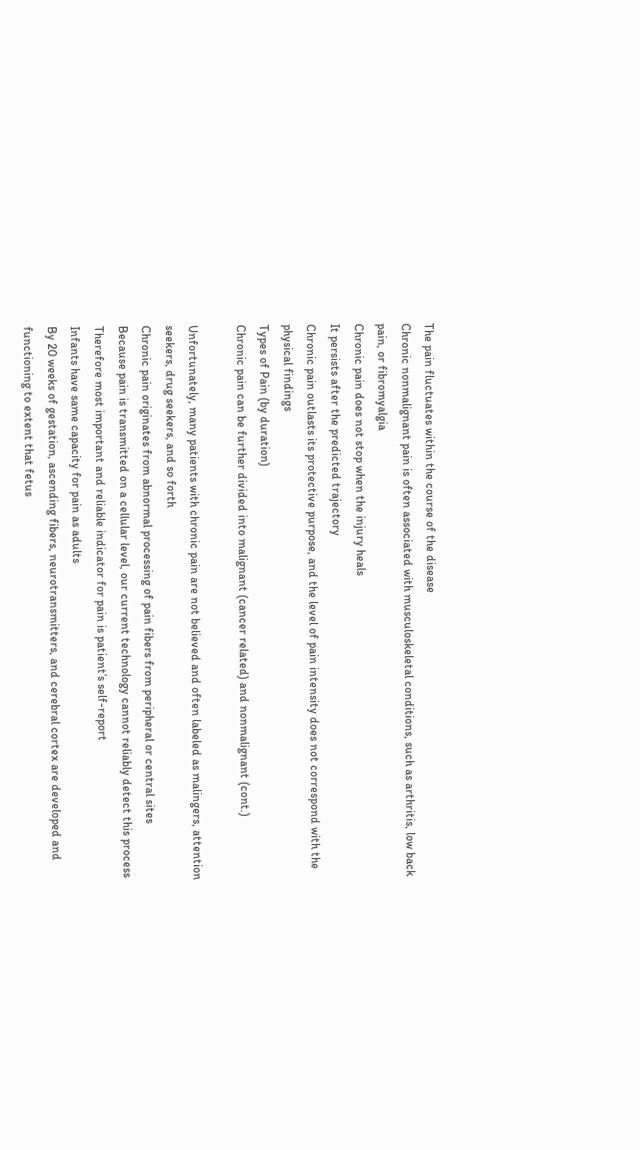The pain fluctuates within the course of the disease
Chronic nonmalignant pain is often associated with musculoskeletal conditions, such as arthritis, low back pain, or fibromyalgia
Chronic pain does not stop when the injury heals
It persists after the predicted trajectory
Chronic pain outlasts its protective purpose, and the level of pain intensity does not correspond with the physical findings
Types of Pain (by duration)
Chronic pain can be further divided into malignant (cancer related) and nonmalignant (cont.)

Unfortunately, many patients with chronic pain are not believed and often labeled as malingers, attention seekers, drug seekers, and so forth
Chronic pain originates from abnormal processing of pain fibers from peripheral or central sites
Because pain is transmitted on a cellular level, our current technology cannot reliably detect this process
Therefore most important and reliable indicator for pain is patient’s self-report
Infants have same capacity for pain as adults
By 20 weeks of gestation, ascending fibers, neurotransmitters, and cerebral cortex are developed and functioning to extent that fetus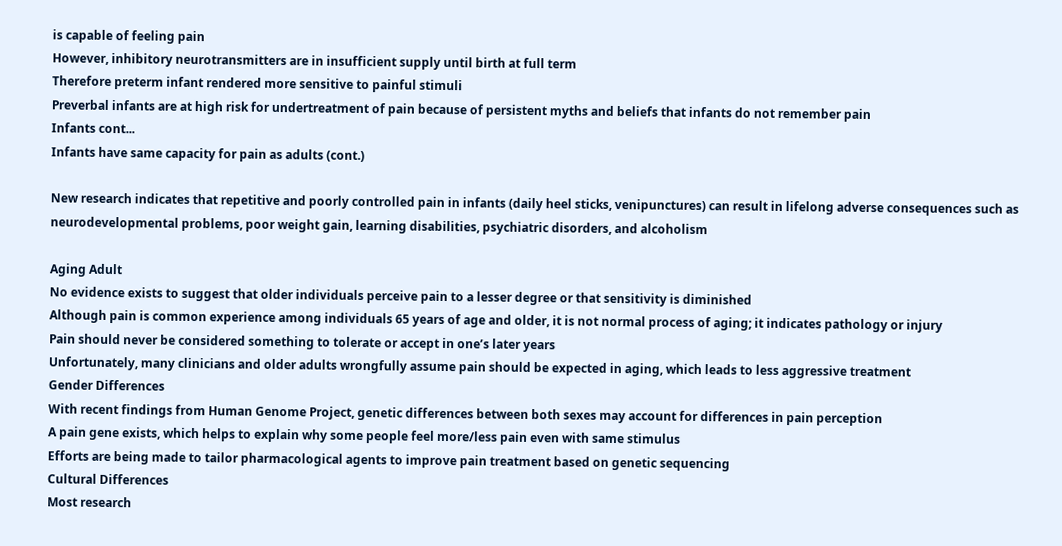is capable of feeling pain
However, inhibitory neurotransmitters are in insufficient supply until birth at full term
Therefore preterm infant rendered more sensitive to painful stimuli
Preverbal infants are at high risk for undertreatment of pain because of persistent myths and beliefs that infants do not remember pain
Infants cont...
Infants have same capacity for pain as adults (cont.)

New research indicates that repetitive and poorly controlled pain in infants (daily heel sticks, venipunctures) can result in lifelong adverse consequences such as neurodevelopmental problems, poor weight gain, learning disabilities, psychiatric disorders, and alcoholism

Aging Adult
No evidence exists to suggest that older individuals perceive pain to a lesser degree or that sensitivity is diminished
Although pain is common experience among individuals 65 years of age and older, it is not normal process of aging; it indicates pathology or injury
Pain should never be considered something to tolerate or accept in one’s later years
Unfortunately, many clinicians and older adults wrongfully assume pain should be expected in aging, which leads to less aggressive treatment
Gender Differences
With recent findings from Human Genome Project, genetic differences between both sexes may account for differences in pain perception
A pain gene exists, which helps to explain why some people feel more/less pain even with same stimulus
Efforts are being made to tailor pharmacological agents to improve pain treatment based on genetic sequencing
Cultural Differences
Most research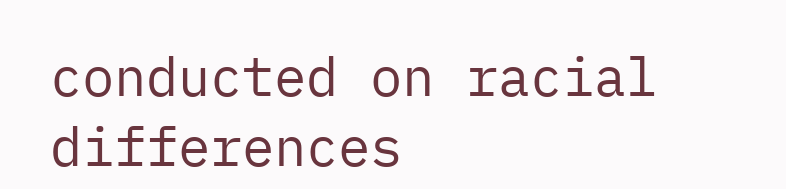conducted on racial differences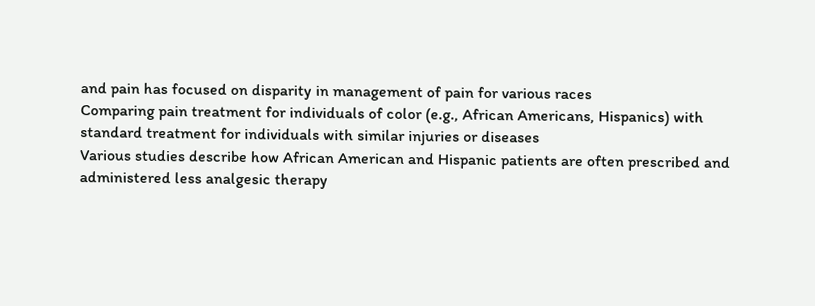and pain has focused on disparity in management of pain for various races
Comparing pain treatment for individuals of color (e.g., African Americans, Hispanics) with standard treatment for individuals with similar injuries or diseases
Various studies describe how African American and Hispanic patients are often prescribed and administered less analgesic therapy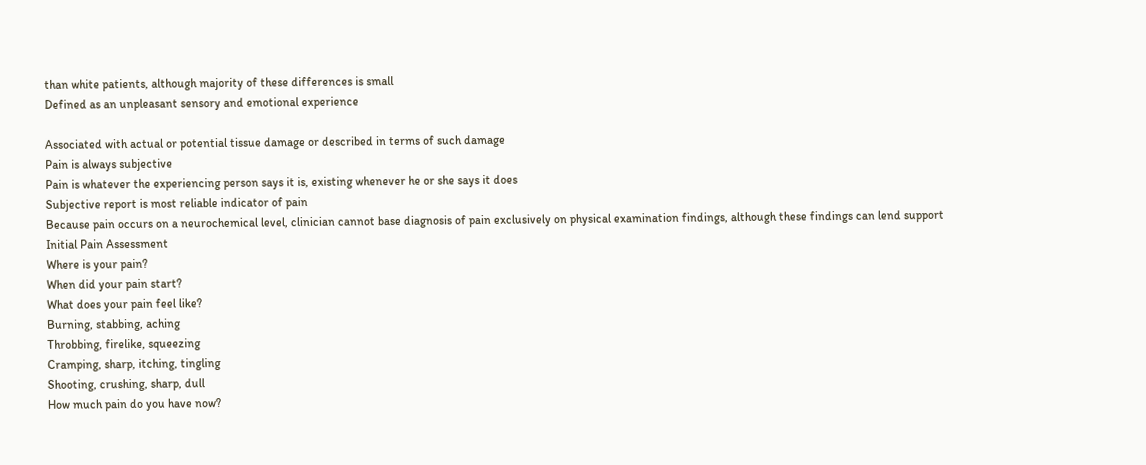than white patients, although majority of these differences is small
Defined as an unpleasant sensory and emotional experience

Associated with actual or potential tissue damage or described in terms of such damage
Pain is always subjective
Pain is whatever the experiencing person says it is, existing whenever he or she says it does
Subjective report is most reliable indicator of pain
Because pain occurs on a neurochemical level, clinician cannot base diagnosis of pain exclusively on physical examination findings, although these findings can lend support
Initial Pain Assessment
Where is your pain?
When did your pain start?
What does your pain feel like?
Burning, stabbing, aching
Throbbing, firelike, squeezing
Cramping, sharp, itching, tingling
Shooting, crushing, sharp, dull
How much pain do you have now?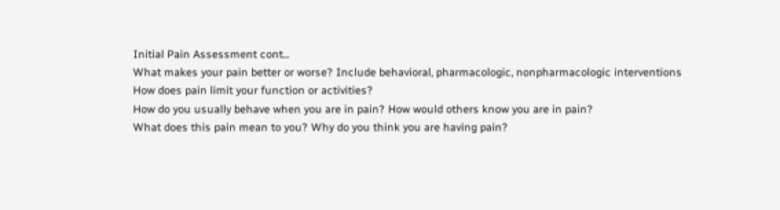Initial Pain Assessment cont...
What makes your pain better or worse? Include behavioral, pharmacologic, nonpharmacologic interventions
How does pain limit your function or activities?
How do you usually behave when you are in pain? How would others know you are in pain?
What does this pain mean to you? Why do you think you are having pain?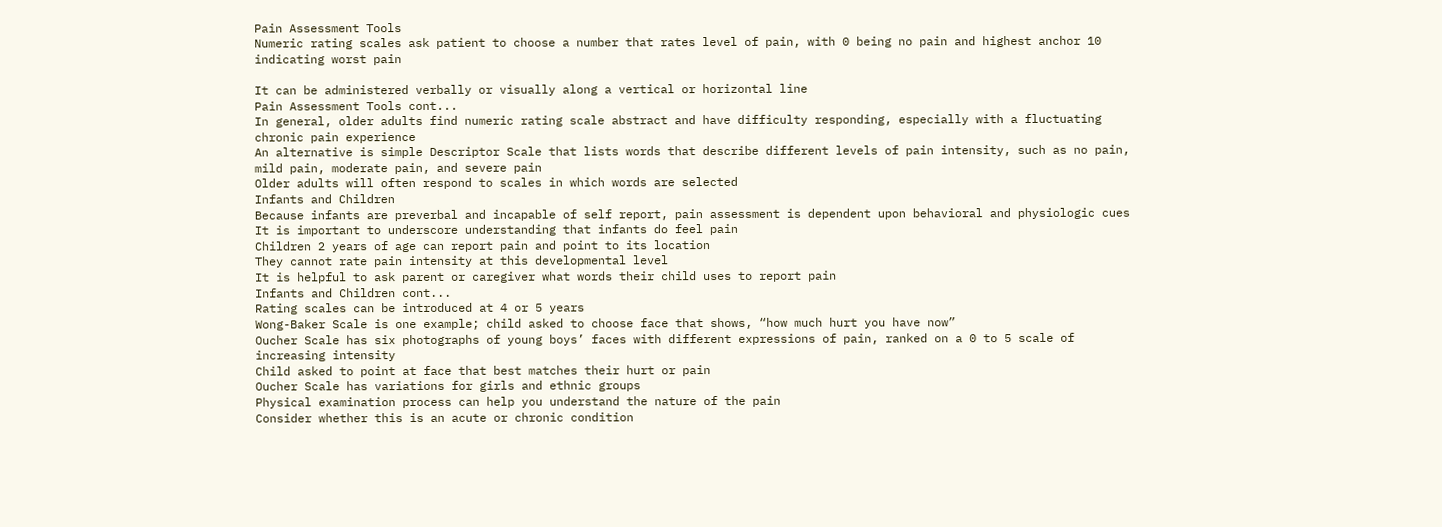Pain Assessment Tools
Numeric rating scales ask patient to choose a number that rates level of pain, with 0 being no pain and highest anchor 10 indicating worst pain

It can be administered verbally or visually along a vertical or horizontal line
Pain Assessment Tools cont...
In general, older adults find numeric rating scale abstract and have difficulty responding, especially with a fluctuating chronic pain experience
An alternative is simple Descriptor Scale that lists words that describe different levels of pain intensity, such as no pain, mild pain, moderate pain, and severe pain
Older adults will often respond to scales in which words are selected
Infants and Children
Because infants are preverbal and incapable of self report, pain assessment is dependent upon behavioral and physiologic cues
It is important to underscore understanding that infants do feel pain
Children 2 years of age can report pain and point to its location
They cannot rate pain intensity at this developmental level
It is helpful to ask parent or caregiver what words their child uses to report pain
Infants and Children cont...
Rating scales can be introduced at 4 or 5 years
Wong-Baker Scale is one example; child asked to choose face that shows, “how much hurt you have now”
Oucher Scale has six photographs of young boys’ faces with different expressions of pain, ranked on a 0 to 5 scale of increasing intensity
Child asked to point at face that best matches their hurt or pain
Oucher Scale has variations for girls and ethnic groups
Physical examination process can help you understand the nature of the pain
Consider whether this is an acute or chronic condition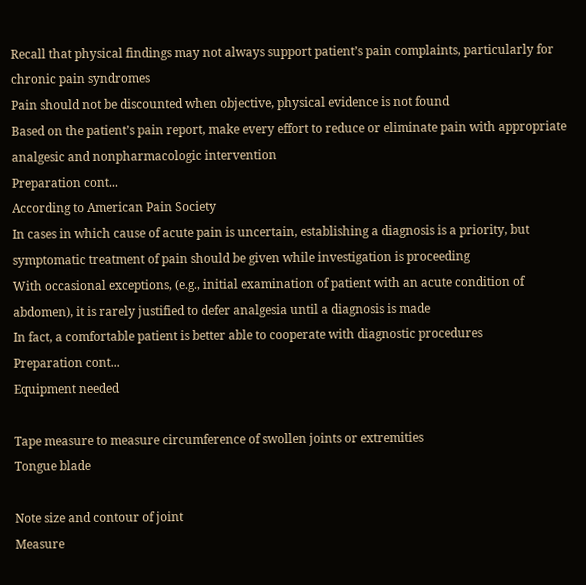Recall that physical findings may not always support patient’s pain complaints, particularly for chronic pain syndromes
Pain should not be discounted when objective, physical evidence is not found
Based on the patient’s pain report, make every effort to reduce or eliminate pain with appropriate analgesic and nonpharmacologic intervention
Preparation cont...
According to American Pain Society
In cases in which cause of acute pain is uncertain, establishing a diagnosis is a priority, but symptomatic treatment of pain should be given while investigation is proceeding
With occasional exceptions, (e.g., initial examination of patient with an acute condition of abdomen), it is rarely justified to defer analgesia until a diagnosis is made
In fact, a comfortable patient is better able to cooperate with diagnostic procedures
Preparation cont...
Equipment needed

Tape measure to measure circumference of swollen joints or extremities
Tongue blade

Note size and contour of joint
Measure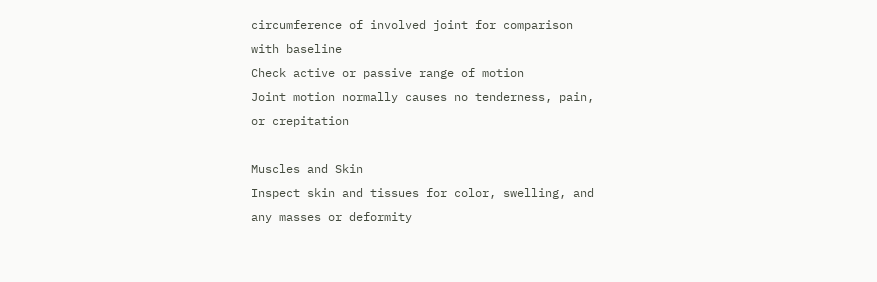circumference of involved joint for comparison with baseline
Check active or passive range of motion
Joint motion normally causes no tenderness, pain, or crepitation

Muscles and Skin
Inspect skin and tissues for color, swelling, and any masses or deformity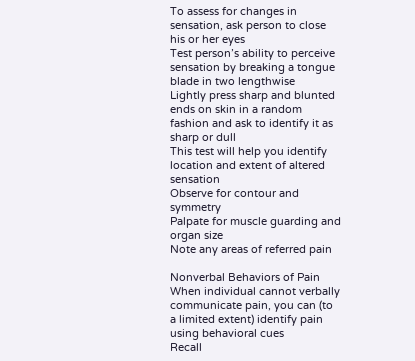To assess for changes in sensation, ask person to close his or her eyes
Test person’s ability to perceive sensation by breaking a tongue blade in two lengthwise
Lightly press sharp and blunted ends on skin in a random fashion and ask to identify it as sharp or dull
This test will help you identify location and extent of altered sensation
Observe for contour and symmetry
Palpate for muscle guarding and organ size
Note any areas of referred pain

Nonverbal Behaviors of Pain
When individual cannot verbally communicate pain, you can (to a limited extent) identify pain using behavioral cues
Recall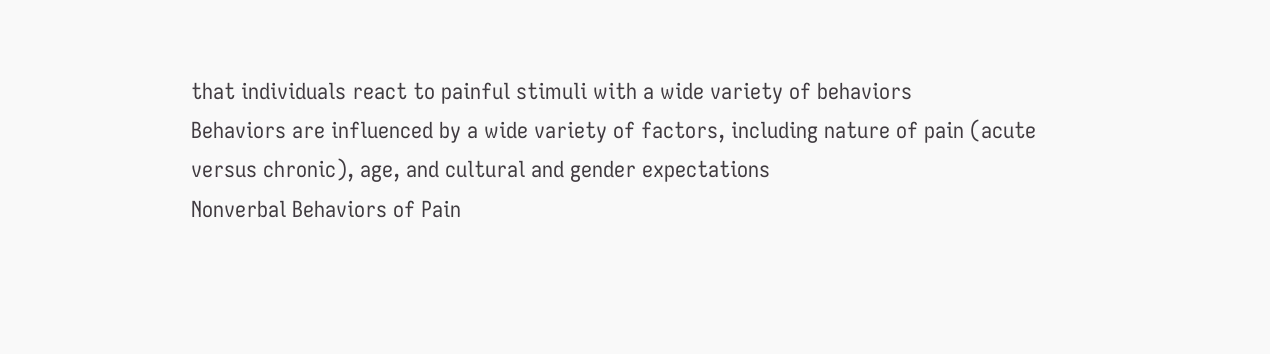that individuals react to painful stimuli with a wide variety of behaviors
Behaviors are influenced by a wide variety of factors, including nature of pain (acute versus chronic), age, and cultural and gender expectations
Nonverbal Behaviors of Pain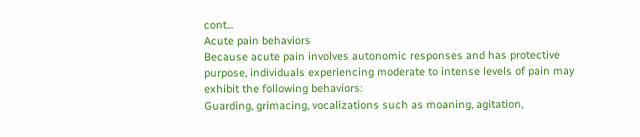cont...
Acute pain behaviors
Because acute pain involves autonomic responses and has protective purpose, individuals experiencing moderate to intense levels of pain may exhibit the following behaviors:
Guarding, grimacing, vocalizations such as moaning, agitation,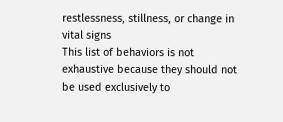restlessness, stillness, or change in vital signs
This list of behaviors is not exhaustive because they should not be used exclusively to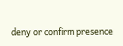deny or confirm presence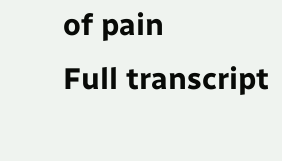of pain
Full transcript